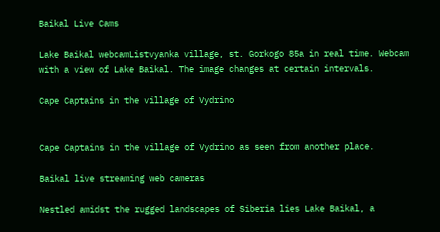Baikal Live Cams

Lake Baikal webcamListvyanka village, st. Gorkogo 85a in real time. Webcam with a view of Lake Baikal. The image changes at certain intervals.

Cape Captains in the village of Vydrino


Cape Captains in the village of Vydrino as seen from another place.

Baikal live streaming web cameras

Nestled amidst the rugged landscapes of Siberia lies Lake Baikal, a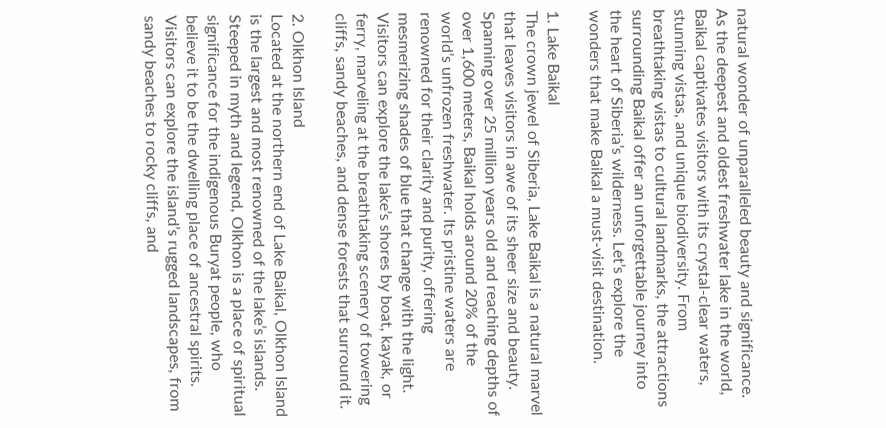natural wonder of unparalleled beauty and significance. As the deepest and oldest freshwater lake in the world, Baikal captivates visitors with its crystal-clear waters, stunning vistas, and unique biodiversity. From breathtaking vistas to cultural landmarks, the attractions surrounding Baikal offer an unforgettable journey into the heart of Siberia’s wilderness. Let’s explore the wonders that make Baikal a must-visit destination.

1. Lake Baikal
The crown jewel of Siberia, Lake Baikal is a natural marvel that leaves visitors in awe of its sheer size and beauty. Spanning over 25 million years old and reaching depths of over 1,600 meters, Baikal holds around 20% of the world’s unfrozen freshwater. Its pristine waters are renowned for their clarity and purity, offering mesmerizing shades of blue that change with the light. Visitors can explore the lake’s shores by boat, kayak, or ferry, marveling at the breathtaking scenery of towering cliffs, sandy beaches, and dense forests that surround it.

2. Olkhon Island
Located at the northern end of Lake Baikal, Olkhon Island is the largest and most renowned of the lake’s islands. Steeped in myth and legend, Olkhon is a place of spiritual significance for the indigenous Buryat people, who believe it to be the dwelling place of ancestral spirits. Visitors can explore the island’s rugged landscapes, from sandy beaches to rocky cliffs, and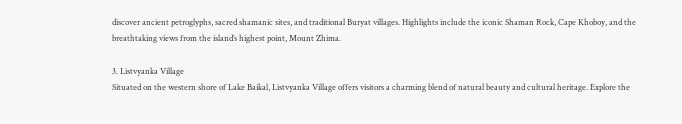discover ancient petroglyphs, sacred shamanic sites, and traditional Buryat villages. Highlights include the iconic Shaman Rock, Cape Khoboy, and the breathtaking views from the island’s highest point, Mount Zhima.

3. Listvyanka Village
Situated on the western shore of Lake Baikal, Listvyanka Village offers visitors a charming blend of natural beauty and cultural heritage. Explore the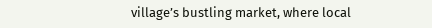village’s bustling market, where local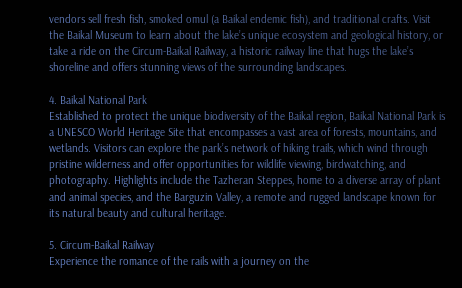vendors sell fresh fish, smoked omul (a Baikal endemic fish), and traditional crafts. Visit the Baikal Museum to learn about the lake’s unique ecosystem and geological history, or take a ride on the Circum-Baikal Railway, a historic railway line that hugs the lake’s shoreline and offers stunning views of the surrounding landscapes.

4. Baikal National Park
Established to protect the unique biodiversity of the Baikal region, Baikal National Park is a UNESCO World Heritage Site that encompasses a vast area of forests, mountains, and wetlands. Visitors can explore the park’s network of hiking trails, which wind through pristine wilderness and offer opportunities for wildlife viewing, birdwatching, and photography. Highlights include the Tazheran Steppes, home to a diverse array of plant and animal species, and the Barguzin Valley, a remote and rugged landscape known for its natural beauty and cultural heritage.

5. Circum-Baikal Railway
Experience the romance of the rails with a journey on the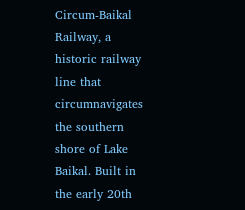Circum-Baikal Railway, a historic railway line that circumnavigates the southern shore of Lake Baikal. Built in the early 20th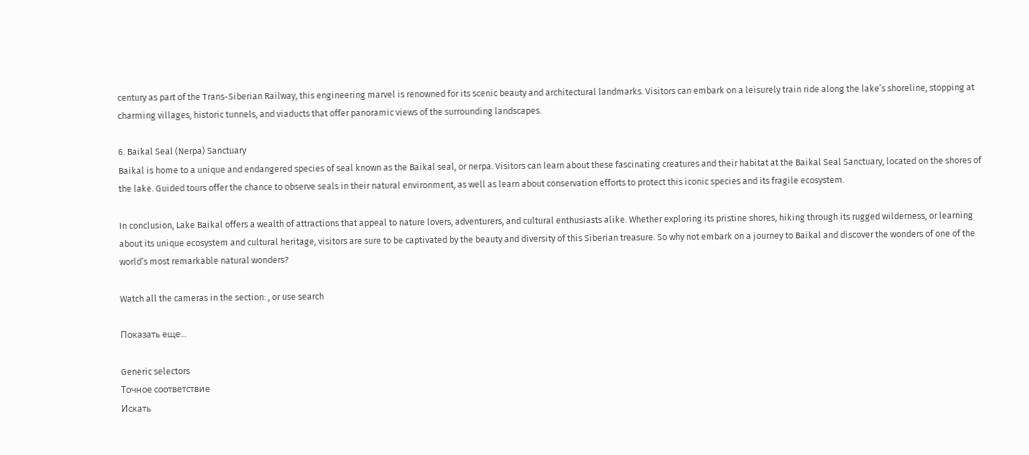century as part of the Trans-Siberian Railway, this engineering marvel is renowned for its scenic beauty and architectural landmarks. Visitors can embark on a leisurely train ride along the lake’s shoreline, stopping at charming villages, historic tunnels, and viaducts that offer panoramic views of the surrounding landscapes.

6. Baikal Seal (Nerpa) Sanctuary
Baikal is home to a unique and endangered species of seal known as the Baikal seal, or nerpa. Visitors can learn about these fascinating creatures and their habitat at the Baikal Seal Sanctuary, located on the shores of the lake. Guided tours offer the chance to observe seals in their natural environment, as well as learn about conservation efforts to protect this iconic species and its fragile ecosystem.

In conclusion, Lake Baikal offers a wealth of attractions that appeal to nature lovers, adventurers, and cultural enthusiasts alike. Whether exploring its pristine shores, hiking through its rugged wilderness, or learning about its unique ecosystem and cultural heritage, visitors are sure to be captivated by the beauty and diversity of this Siberian treasure. So why not embark on a journey to Baikal and discover the wonders of one of the world’s most remarkable natural wonders?

Watch all the cameras in the section: , or use search

Показать еще...

Generic selectors
Точное соответствие
Искать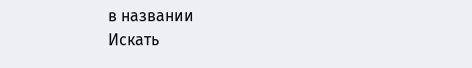в названии
Искать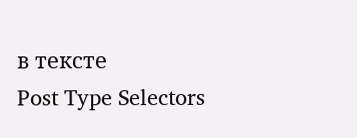в тексте
Post Type Selectors